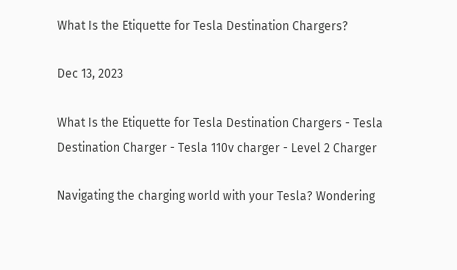What Is the Etiquette for Tesla Destination Chargers?

Dec 13, 2023

What Is the Etiquette for Tesla Destination Chargers - Tesla Destination Charger - Tesla 110v charger - Level 2 Charger

Navigating the charging world with your Tesla? Wondering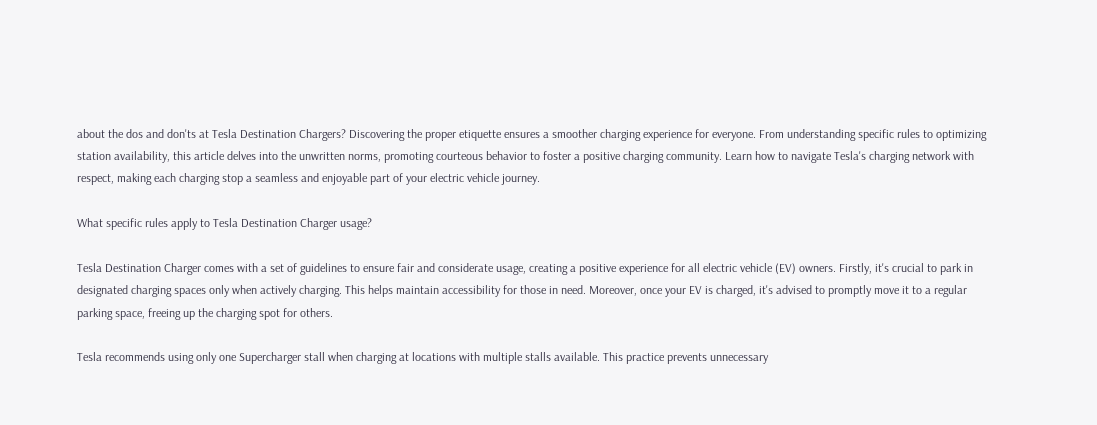about the dos and don'ts at Tesla Destination Chargers? Discovering the proper etiquette ensures a smoother charging experience for everyone. From understanding specific rules to optimizing station availability, this article delves into the unwritten norms, promoting courteous behavior to foster a positive charging community. Learn how to navigate Tesla's charging network with respect, making each charging stop a seamless and enjoyable part of your electric vehicle journey.

What specific rules apply to Tesla Destination Charger usage?

Tesla Destination Charger comes with a set of guidelines to ensure fair and considerate usage, creating a positive experience for all electric vehicle (EV) owners. Firstly, it's crucial to park in designated charging spaces only when actively charging. This helps maintain accessibility for those in need. Moreover, once your EV is charged, it's advised to promptly move it to a regular parking space, freeing up the charging spot for others.

Tesla recommends using only one Supercharger stall when charging at locations with multiple stalls available. This practice prevents unnecessary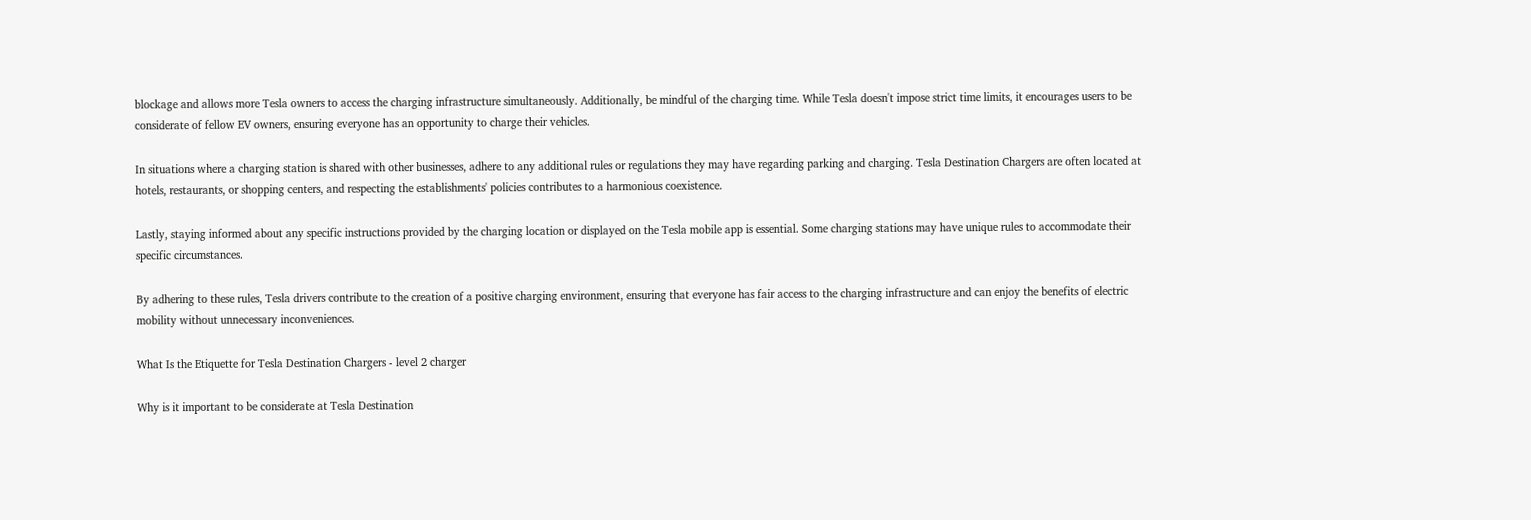blockage and allows more Tesla owners to access the charging infrastructure simultaneously. Additionally, be mindful of the charging time. While Tesla doesn't impose strict time limits, it encourages users to be considerate of fellow EV owners, ensuring everyone has an opportunity to charge their vehicles.

In situations where a charging station is shared with other businesses, adhere to any additional rules or regulations they may have regarding parking and charging. Tesla Destination Chargers are often located at hotels, restaurants, or shopping centers, and respecting the establishments' policies contributes to a harmonious coexistence.

Lastly, staying informed about any specific instructions provided by the charging location or displayed on the Tesla mobile app is essential. Some charging stations may have unique rules to accommodate their specific circumstances.

By adhering to these rules, Tesla drivers contribute to the creation of a positive charging environment, ensuring that everyone has fair access to the charging infrastructure and can enjoy the benefits of electric mobility without unnecessary inconveniences.

What Is the Etiquette for Tesla Destination Chargers - level 2 charger

Why is it important to be considerate at Tesla Destination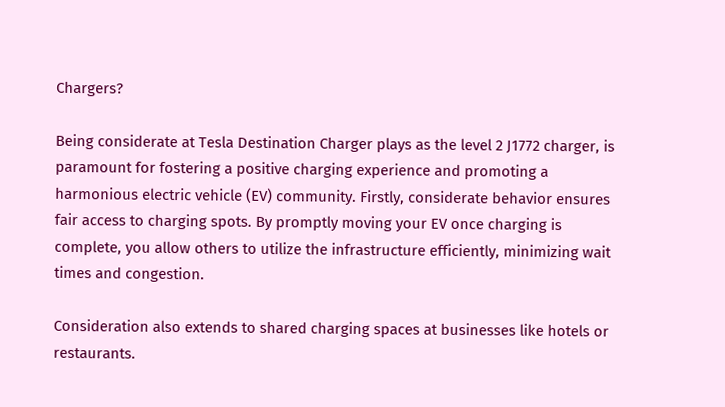Chargers?

Being considerate at Tesla Destination Charger plays as the level 2 J1772 charger, is paramount for fostering a positive charging experience and promoting a harmonious electric vehicle (EV) community. Firstly, considerate behavior ensures fair access to charging spots. By promptly moving your EV once charging is complete, you allow others to utilize the infrastructure efficiently, minimizing wait times and congestion.

Consideration also extends to shared charging spaces at businesses like hotels or restaurants.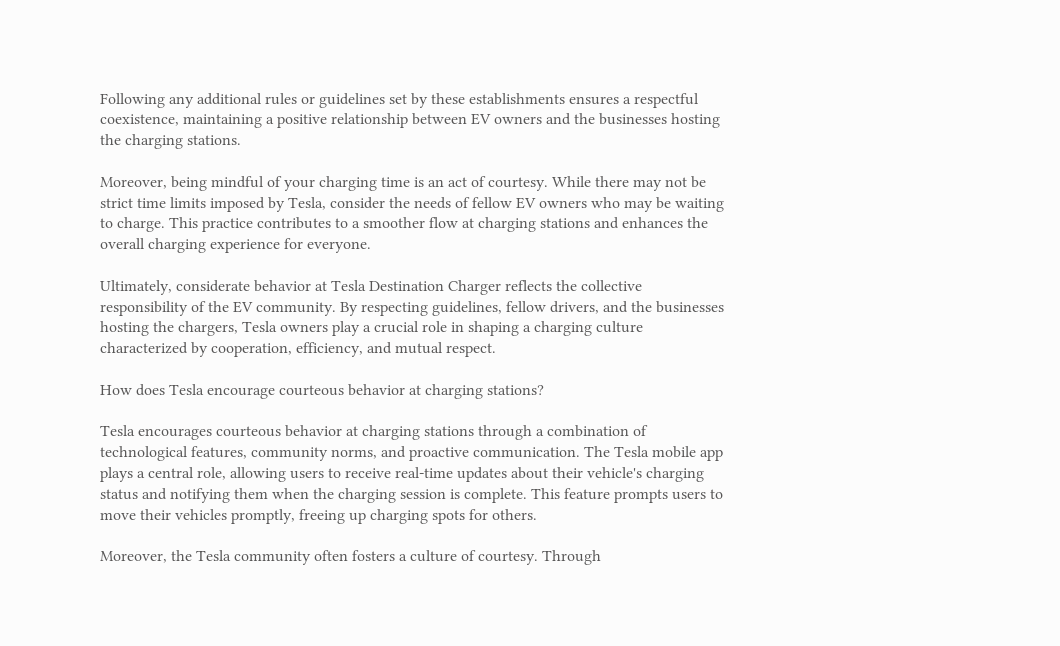Following any additional rules or guidelines set by these establishments ensures a respectful coexistence, maintaining a positive relationship between EV owners and the businesses hosting the charging stations.

Moreover, being mindful of your charging time is an act of courtesy. While there may not be strict time limits imposed by Tesla, consider the needs of fellow EV owners who may be waiting to charge. This practice contributes to a smoother flow at charging stations and enhances the overall charging experience for everyone.

Ultimately, considerate behavior at Tesla Destination Charger reflects the collective responsibility of the EV community. By respecting guidelines, fellow drivers, and the businesses hosting the chargers, Tesla owners play a crucial role in shaping a charging culture characterized by cooperation, efficiency, and mutual respect.

How does Tesla encourage courteous behavior at charging stations?

Tesla encourages courteous behavior at charging stations through a combination of technological features, community norms, and proactive communication. The Tesla mobile app plays a central role, allowing users to receive real-time updates about their vehicle's charging status and notifying them when the charging session is complete. This feature prompts users to move their vehicles promptly, freeing up charging spots for others.

Moreover, the Tesla community often fosters a culture of courtesy. Through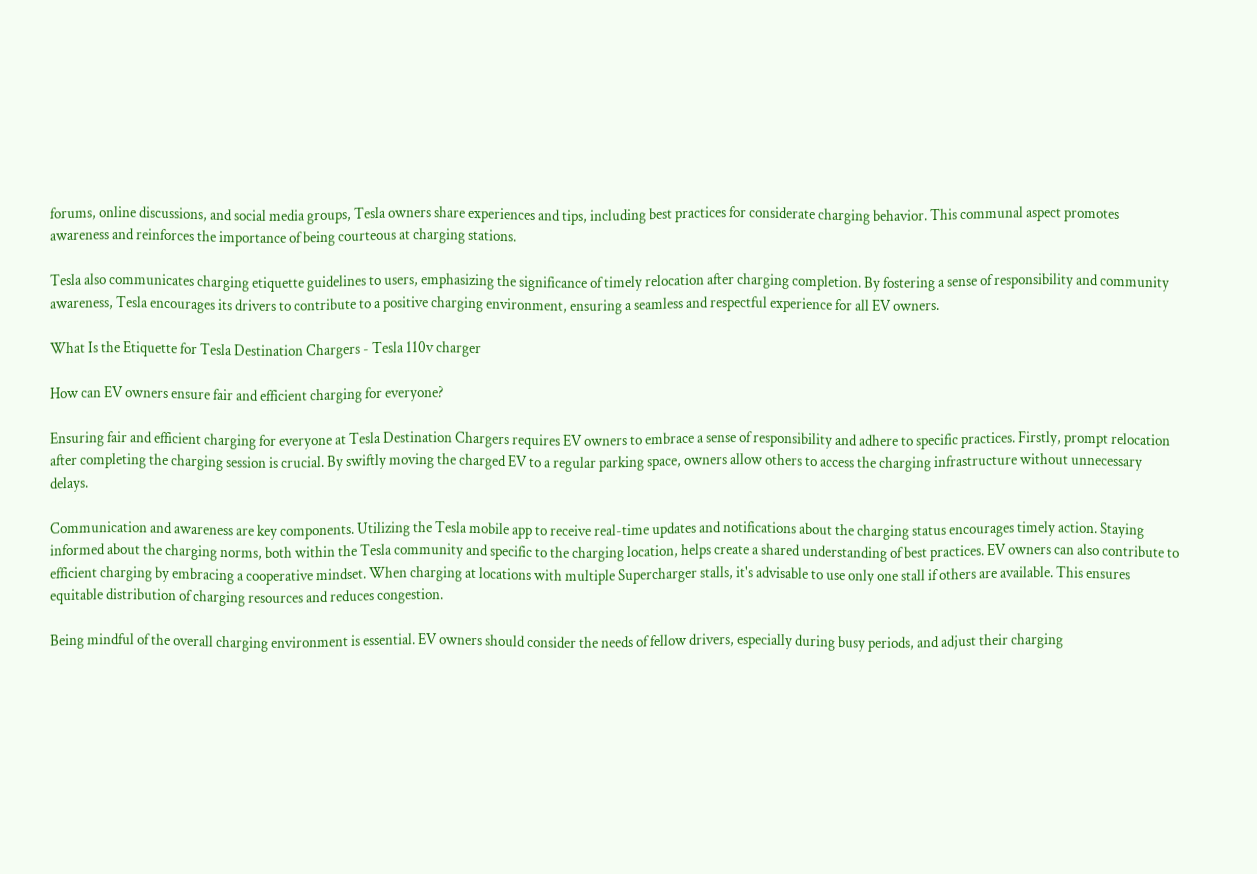forums, online discussions, and social media groups, Tesla owners share experiences and tips, including best practices for considerate charging behavior. This communal aspect promotes awareness and reinforces the importance of being courteous at charging stations.

Tesla also communicates charging etiquette guidelines to users, emphasizing the significance of timely relocation after charging completion. By fostering a sense of responsibility and community awareness, Tesla encourages its drivers to contribute to a positive charging environment, ensuring a seamless and respectful experience for all EV owners.

What Is the Etiquette for Tesla Destination Chargers - Tesla 110v charger

How can EV owners ensure fair and efficient charging for everyone?

Ensuring fair and efficient charging for everyone at Tesla Destination Chargers requires EV owners to embrace a sense of responsibility and adhere to specific practices. Firstly, prompt relocation after completing the charging session is crucial. By swiftly moving the charged EV to a regular parking space, owners allow others to access the charging infrastructure without unnecessary delays.

Communication and awareness are key components. Utilizing the Tesla mobile app to receive real-time updates and notifications about the charging status encourages timely action. Staying informed about the charging norms, both within the Tesla community and specific to the charging location, helps create a shared understanding of best practices. EV owners can also contribute to efficient charging by embracing a cooperative mindset. When charging at locations with multiple Supercharger stalls, it's advisable to use only one stall if others are available. This ensures equitable distribution of charging resources and reduces congestion.

Being mindful of the overall charging environment is essential. EV owners should consider the needs of fellow drivers, especially during busy periods, and adjust their charging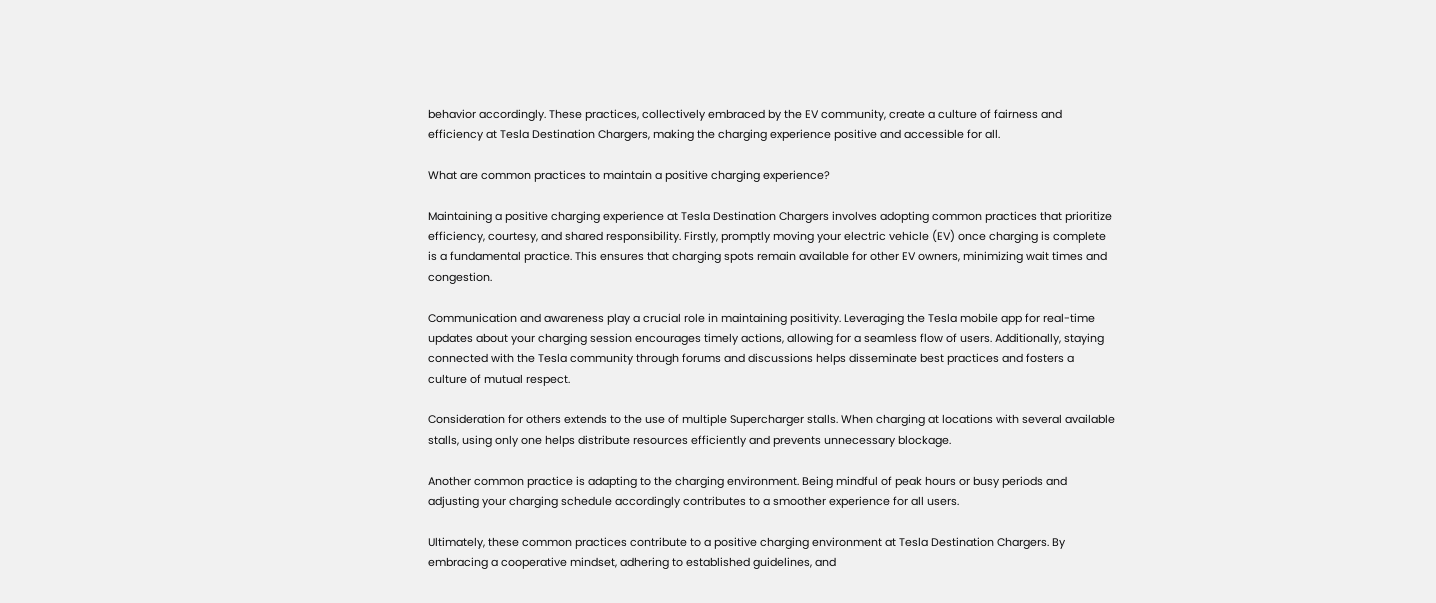behavior accordingly. These practices, collectively embraced by the EV community, create a culture of fairness and efficiency at Tesla Destination Chargers, making the charging experience positive and accessible for all.

What are common practices to maintain a positive charging experience?

Maintaining a positive charging experience at Tesla Destination Chargers involves adopting common practices that prioritize efficiency, courtesy, and shared responsibility. Firstly, promptly moving your electric vehicle (EV) once charging is complete is a fundamental practice. This ensures that charging spots remain available for other EV owners, minimizing wait times and congestion.

Communication and awareness play a crucial role in maintaining positivity. Leveraging the Tesla mobile app for real-time updates about your charging session encourages timely actions, allowing for a seamless flow of users. Additionally, staying connected with the Tesla community through forums and discussions helps disseminate best practices and fosters a culture of mutual respect.

Consideration for others extends to the use of multiple Supercharger stalls. When charging at locations with several available stalls, using only one helps distribute resources efficiently and prevents unnecessary blockage.

Another common practice is adapting to the charging environment. Being mindful of peak hours or busy periods and adjusting your charging schedule accordingly contributes to a smoother experience for all users.

Ultimately, these common practices contribute to a positive charging environment at Tesla Destination Chargers. By embracing a cooperative mindset, adhering to established guidelines, and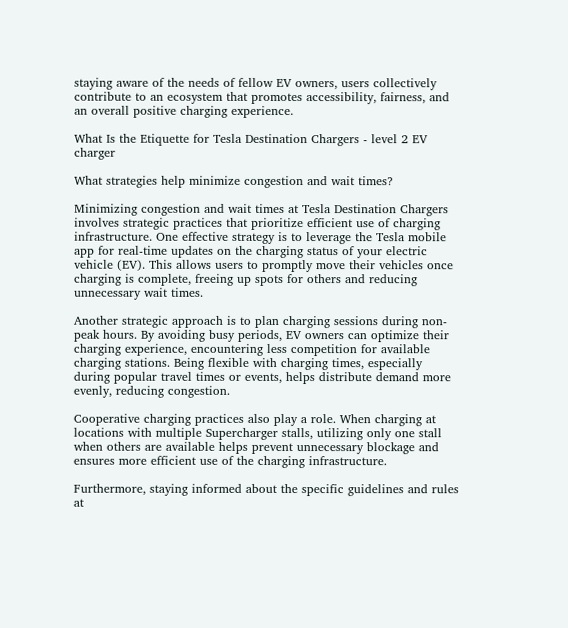staying aware of the needs of fellow EV owners, users collectively contribute to an ecosystem that promotes accessibility, fairness, and an overall positive charging experience.

What Is the Etiquette for Tesla Destination Chargers - level 2 EV charger

What strategies help minimize congestion and wait times?

Minimizing congestion and wait times at Tesla Destination Chargers involves strategic practices that prioritize efficient use of charging infrastructure. One effective strategy is to leverage the Tesla mobile app for real-time updates on the charging status of your electric vehicle (EV). This allows users to promptly move their vehicles once charging is complete, freeing up spots for others and reducing unnecessary wait times.

Another strategic approach is to plan charging sessions during non-peak hours. By avoiding busy periods, EV owners can optimize their charging experience, encountering less competition for available charging stations. Being flexible with charging times, especially during popular travel times or events, helps distribute demand more evenly, reducing congestion.

Cooperative charging practices also play a role. When charging at locations with multiple Supercharger stalls, utilizing only one stall when others are available helps prevent unnecessary blockage and ensures more efficient use of the charging infrastructure.

Furthermore, staying informed about the specific guidelines and rules at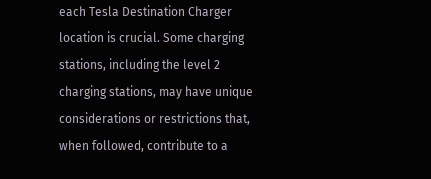each Tesla Destination Charger location is crucial. Some charging stations, including the level 2 charging stations, may have unique considerations or restrictions that, when followed, contribute to a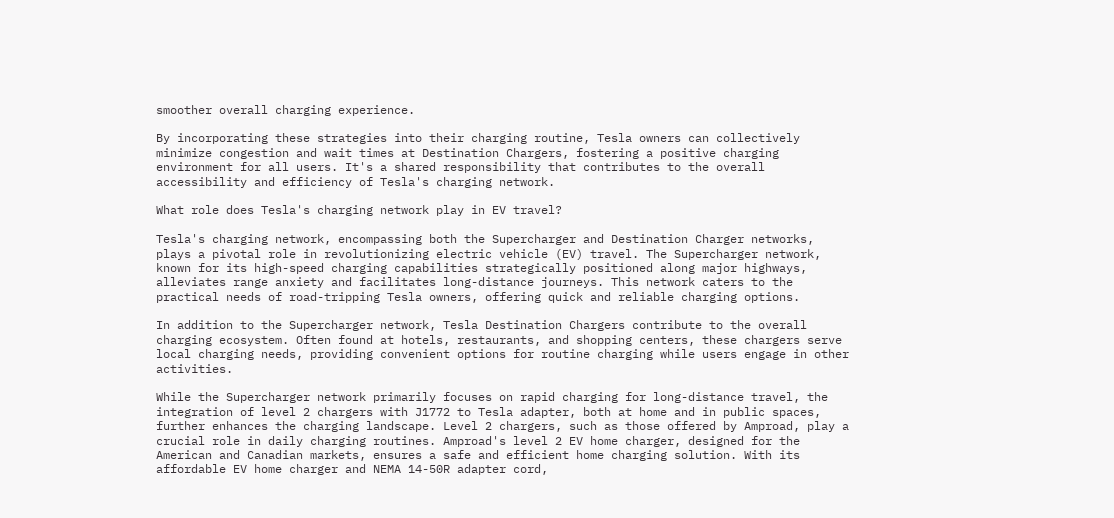smoother overall charging experience.

By incorporating these strategies into their charging routine, Tesla owners can collectively minimize congestion and wait times at Destination Chargers, fostering a positive charging environment for all users. It's a shared responsibility that contributes to the overall accessibility and efficiency of Tesla's charging network.

What role does Tesla's charging network play in EV travel?

Tesla's charging network, encompassing both the Supercharger and Destination Charger networks, plays a pivotal role in revolutionizing electric vehicle (EV) travel. The Supercharger network, known for its high-speed charging capabilities strategically positioned along major highways, alleviates range anxiety and facilitates long-distance journeys. This network caters to the practical needs of road-tripping Tesla owners, offering quick and reliable charging options.

In addition to the Supercharger network, Tesla Destination Chargers contribute to the overall charging ecosystem. Often found at hotels, restaurants, and shopping centers, these chargers serve local charging needs, providing convenient options for routine charging while users engage in other activities.

While the Supercharger network primarily focuses on rapid charging for long-distance travel, the integration of level 2 chargers with J1772 to Tesla adapter, both at home and in public spaces, further enhances the charging landscape. Level 2 chargers, such as those offered by Amproad, play a crucial role in daily charging routines. Amproad's level 2 EV home charger, designed for the American and Canadian markets, ensures a safe and efficient home charging solution. With its affordable EV home charger and NEMA 14-50R adapter cord,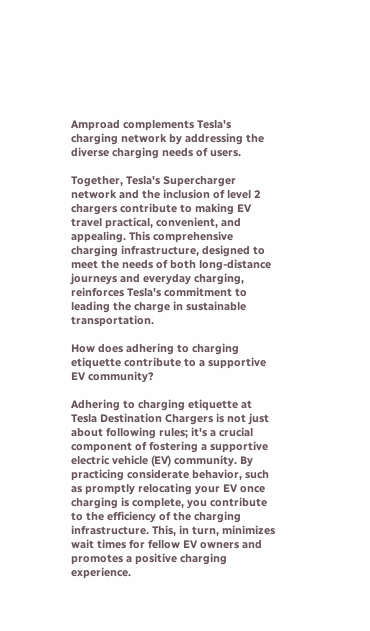Amproad complements Tesla's charging network by addressing the diverse charging needs of users.

Together, Tesla's Supercharger network and the inclusion of level 2 chargers contribute to making EV travel practical, convenient, and appealing. This comprehensive charging infrastructure, designed to meet the needs of both long-distance journeys and everyday charging, reinforces Tesla's commitment to leading the charge in sustainable transportation.

How does adhering to charging etiquette contribute to a supportive EV community?

Adhering to charging etiquette at Tesla Destination Chargers is not just about following rules; it's a crucial component of fostering a supportive electric vehicle (EV) community. By practicing considerate behavior, such as promptly relocating your EV once charging is complete, you contribute to the efficiency of the charging infrastructure. This, in turn, minimizes wait times for fellow EV owners and promotes a positive charging experience.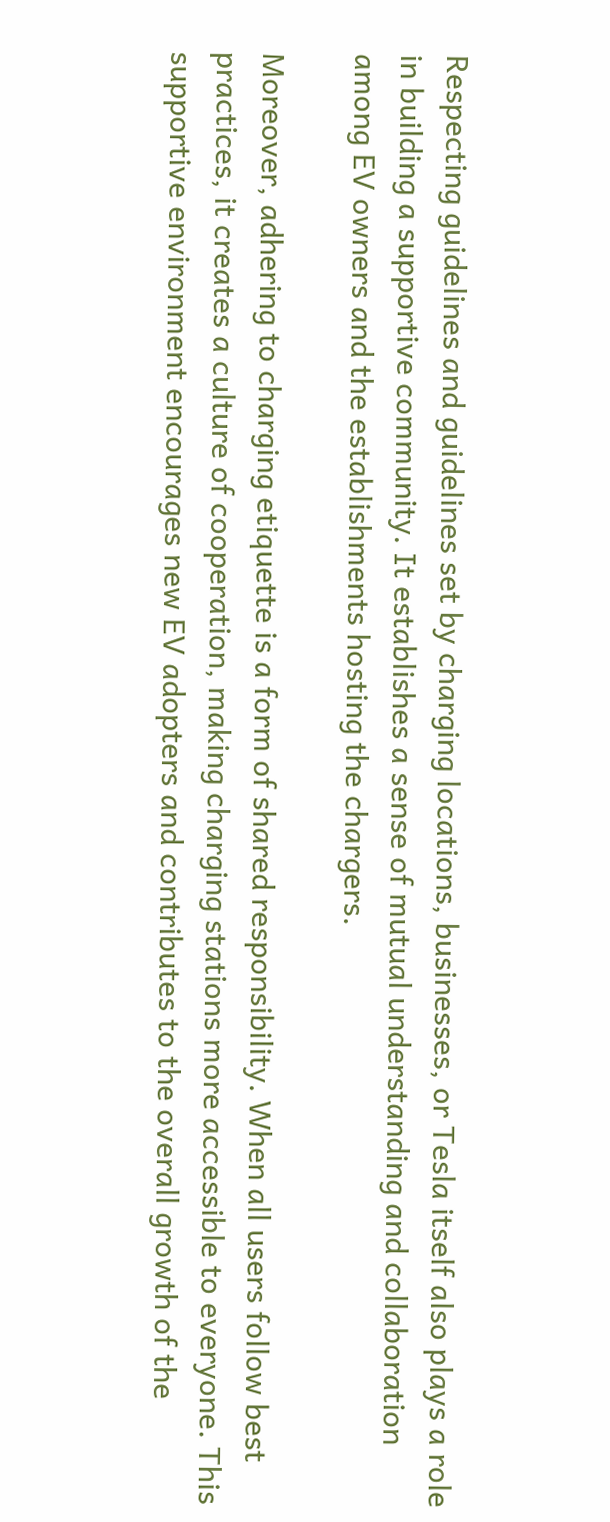Respecting guidelines and guidelines set by charging locations, businesses, or Tesla itself also plays a role in building a supportive community. It establishes a sense of mutual understanding and collaboration among EV owners and the establishments hosting the chargers.

Moreover, adhering to charging etiquette is a form of shared responsibility. When all users follow best practices, it creates a culture of cooperation, making charging stations more accessible to everyone. This supportive environment encourages new EV adopters and contributes to the overall growth of the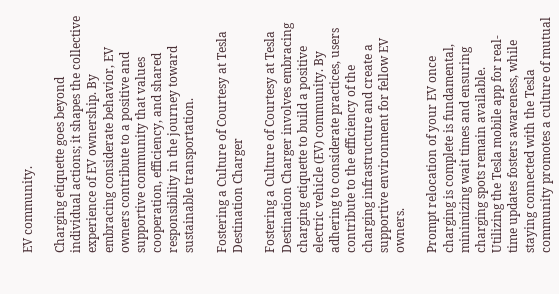EV community.

Charging etiquette goes beyond individual actions; it shapes the collective experience of EV ownership. By embracing considerate behavior, EV owners contribute to a positive and supportive community that values cooperation, efficiency, and shared responsibility in the journey toward sustainable transportation.

Fostering a Culture of Courtesy at Tesla Destination Charger

Fostering a Culture of Courtesy at Tesla Destination Charger involves embracing charging etiquette to build a positive electric vehicle (EV) community. By adhering to considerate practices, users contribute to the efficiency of the charging infrastructure and create a supportive environment for fellow EV owners.

Prompt relocation of your EV once charging is complete is fundamental, minimizing wait times and ensuring charging spots remain available. Utilizing the Tesla mobile app for real-time updates fosters awareness, while staying connected with the Tesla community promotes a culture of mutual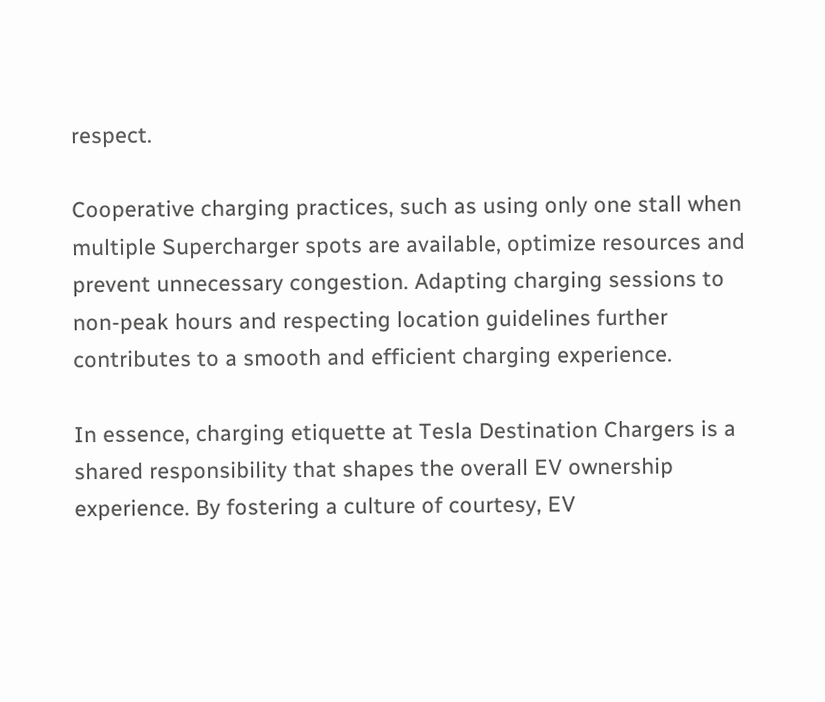respect.

Cooperative charging practices, such as using only one stall when multiple Supercharger spots are available, optimize resources and prevent unnecessary congestion. Adapting charging sessions to non-peak hours and respecting location guidelines further contributes to a smooth and efficient charging experience.

In essence, charging etiquette at Tesla Destination Chargers is a shared responsibility that shapes the overall EV ownership experience. By fostering a culture of courtesy, EV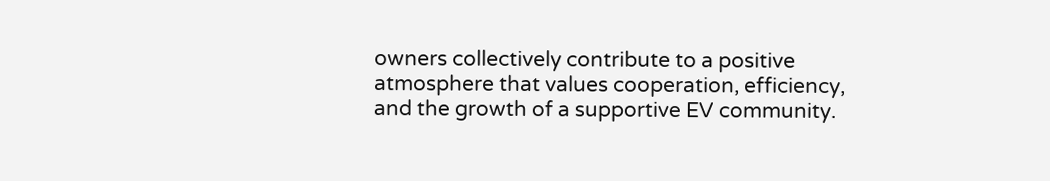owners collectively contribute to a positive atmosphere that values cooperation, efficiency, and the growth of a supportive EV community.